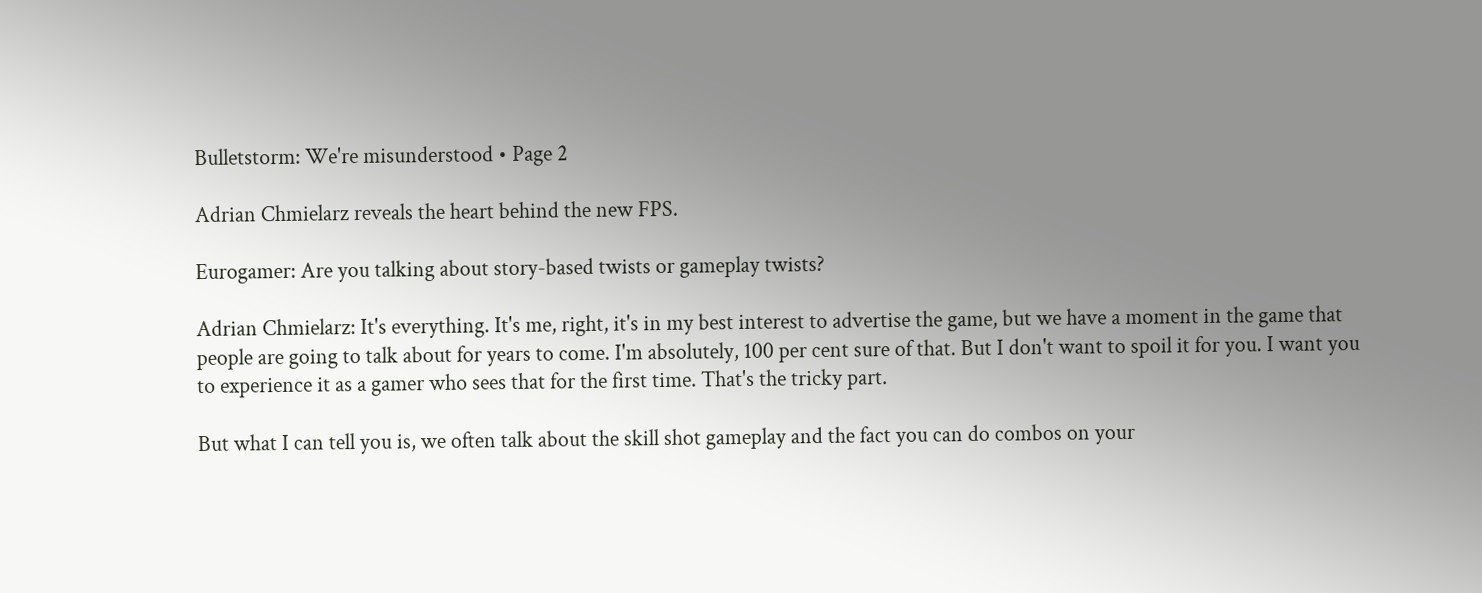Bulletstorm: We're misunderstood • Page 2

Adrian Chmielarz reveals the heart behind the new FPS.

Eurogamer: Are you talking about story-based twists or gameplay twists?

Adrian Chmielarz: It's everything. It's me, right, it's in my best interest to advertise the game, but we have a moment in the game that people are going to talk about for years to come. I'm absolutely, 100 per cent sure of that. But I don't want to spoil it for you. I want you to experience it as a gamer who sees that for the first time. That's the tricky part.

But what I can tell you is, we often talk about the skill shot gameplay and the fact you can do combos on your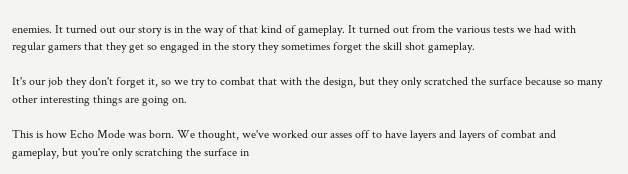enemies. It turned out our story is in the way of that kind of gameplay. It turned out from the various tests we had with regular gamers that they get so engaged in the story they sometimes forget the skill shot gameplay.

It's our job they don't forget it, so we try to combat that with the design, but they only scratched the surface because so many other interesting things are going on.

This is how Echo Mode was born. We thought, we've worked our asses off to have layers and layers of combat and gameplay, but you're only scratching the surface in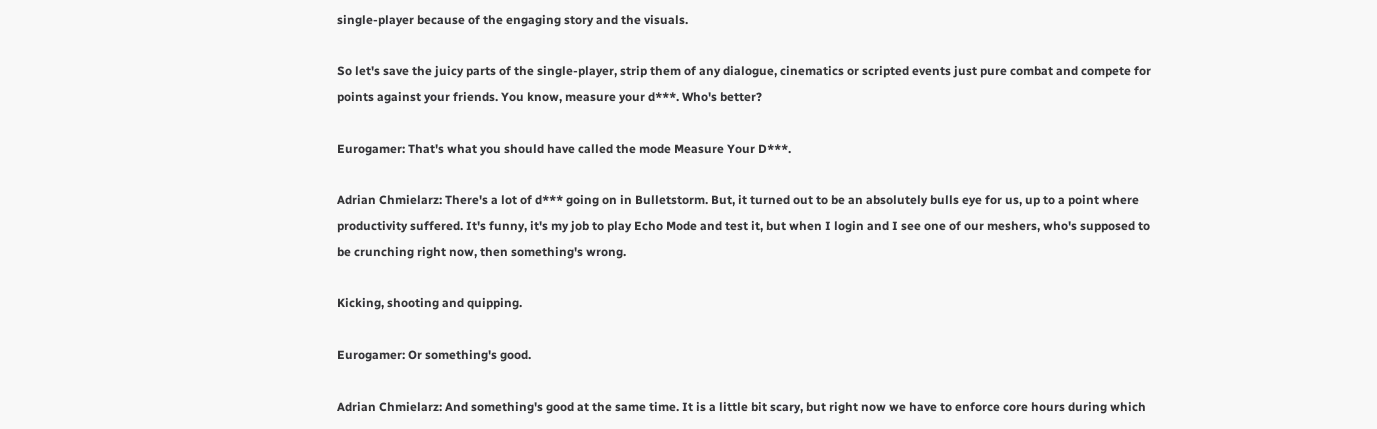single-player because of the engaging story and the visuals.

So let's save the juicy parts of the single-player, strip them of any dialogue, cinematics or scripted events just pure combat and compete for points against your friends. You know, measure your d***. Who's better?

Eurogamer: That's what you should have called the mode Measure Your D***.

Adrian Chmielarz: There's a lot of d*** going on in Bulletstorm. But, it turned out to be an absolutely bulls eye for us, up to a point where productivity suffered. It's funny, it's my job to play Echo Mode and test it, but when I login and I see one of our meshers, who's supposed to be crunching right now, then something's wrong.

Kicking, shooting and quipping.

Eurogamer: Or something's good.

Adrian Chmielarz: And something's good at the same time. It is a little bit scary, but right now we have to enforce core hours during which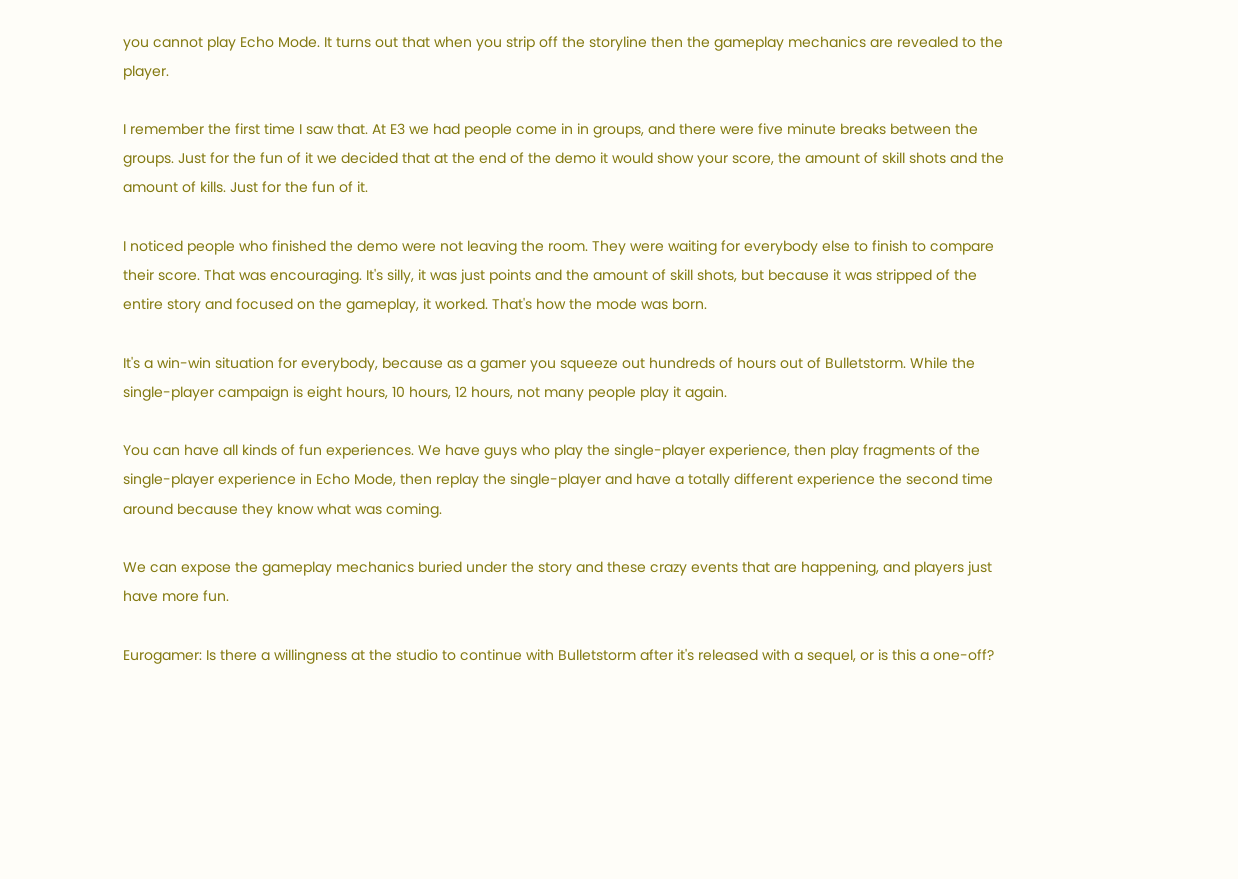you cannot play Echo Mode. It turns out that when you strip off the storyline then the gameplay mechanics are revealed to the player.

I remember the first time I saw that. At E3 we had people come in in groups, and there were five minute breaks between the groups. Just for the fun of it we decided that at the end of the demo it would show your score, the amount of skill shots and the amount of kills. Just for the fun of it.

I noticed people who finished the demo were not leaving the room. They were waiting for everybody else to finish to compare their score. That was encouraging. It's silly, it was just points and the amount of skill shots, but because it was stripped of the entire story and focused on the gameplay, it worked. That's how the mode was born.

It's a win-win situation for everybody, because as a gamer you squeeze out hundreds of hours out of Bulletstorm. While the single-player campaign is eight hours, 10 hours, 12 hours, not many people play it again.

You can have all kinds of fun experiences. We have guys who play the single-player experience, then play fragments of the single-player experience in Echo Mode, then replay the single-player and have a totally different experience the second time around because they know what was coming.

We can expose the gameplay mechanics buried under the story and these crazy events that are happening, and players just have more fun.

Eurogamer: Is there a willingness at the studio to continue with Bulletstorm after it's released with a sequel, or is this a one-off?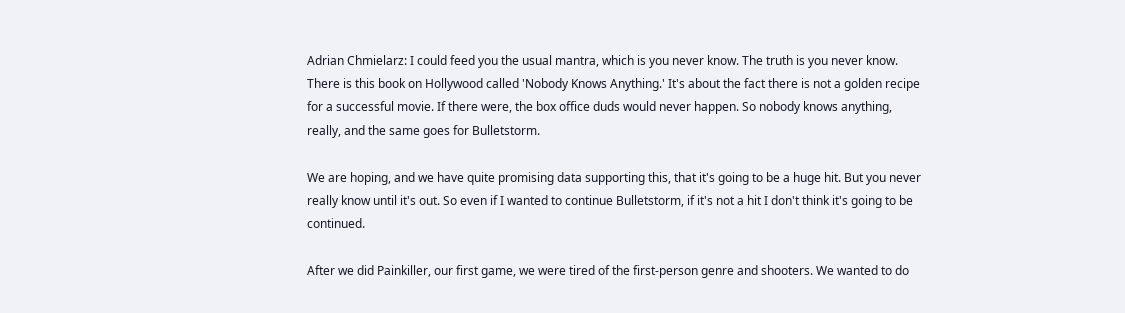Adrian Chmielarz: I could feed you the usual mantra, which is you never know. The truth is you never know. There is this book on Hollywood called 'Nobody Knows Anything.' It's about the fact there is not a golden recipe for a successful movie. If there were, the box office duds would never happen. So nobody knows anything, really, and the same goes for Bulletstorm.

We are hoping, and we have quite promising data supporting this, that it's going to be a huge hit. But you never really know until it's out. So even if I wanted to continue Bulletstorm, if it's not a hit I don't think it's going to be continued.

After we did Painkiller, our first game, we were tired of the first-person genre and shooters. We wanted to do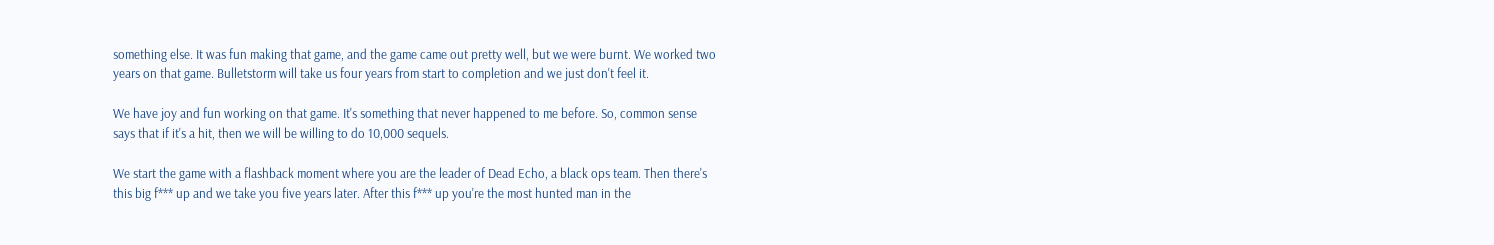something else. It was fun making that game, and the game came out pretty well, but we were burnt. We worked two years on that game. Bulletstorm will take us four years from start to completion and we just don't feel it.

We have joy and fun working on that game. It's something that never happened to me before. So, common sense says that if it's a hit, then we will be willing to do 10,000 sequels.

We start the game with a flashback moment where you are the leader of Dead Echo, a black ops team. Then there's this big f*** up and we take you five years later. After this f*** up you're the most hunted man in the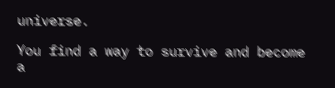universe.

You find a way to survive and become a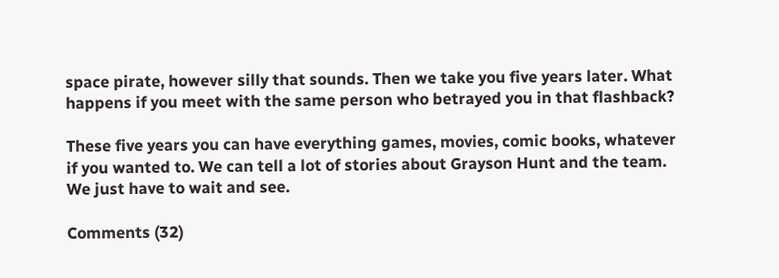space pirate, however silly that sounds. Then we take you five years later. What happens if you meet with the same person who betrayed you in that flashback?

These five years you can have everything games, movies, comic books, whatever if you wanted to. We can tell a lot of stories about Grayson Hunt and the team. We just have to wait and see.

Comments (32)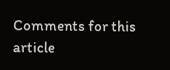Comments for this article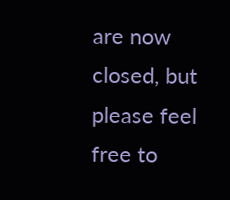are now closed, but please feel free to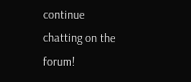continue chatting on the forum!